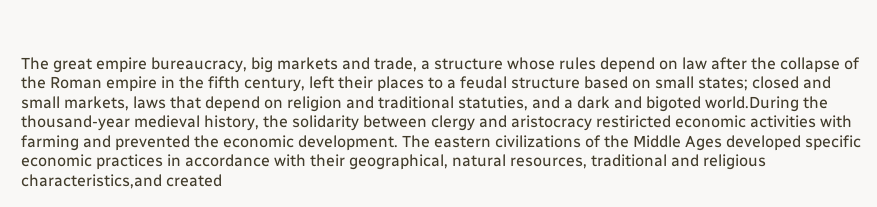The great empire bureaucracy, big markets and trade, a structure whose rules depend on law after the collapse of the Roman empire in the fifth century, left their places to a feudal structure based on small states; closed and small markets, laws that depend on religion and traditional statuties, and a dark and bigoted world.During the thousand-year medieval history, the solidarity between clergy and aristocracy restiricted economic activities with farming and prevented the economic development. The eastern civilizations of the Middle Ages developed specific economic practices in accordance with their geographical, natural resources, traditional and religious characteristics,and created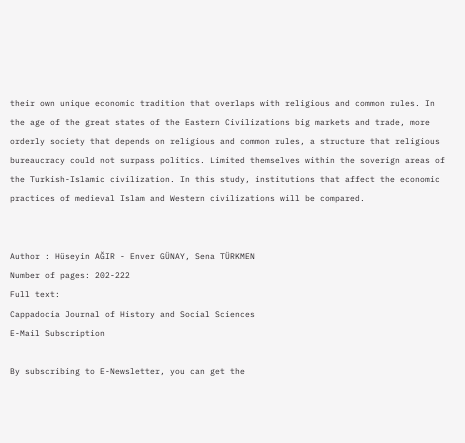their own unique economic tradition that overlaps with religious and common rules. In the age of the great states of the Eastern Civilizations big markets and trade, more orderly society that depends on religious and common rules, a structure that religious bureaucracy could not surpass politics. Limited themselves within the soverign areas of the Turkish-Islamic civilization. In this study, institutions that affect the economic practices of medieval Islam and Western civilizations will be compared.


Author : Hüseyin AĞIR - Enver GÜNAY, Sena TÜRKMEN
Number of pages: 202-222
Full text:
Cappadocia Journal of History and Social Sciences
E-Mail Subscription

By subscribing to E-Newsletter, you can get the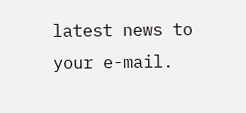latest news to your e-mail.